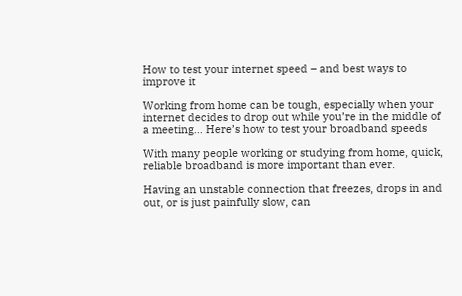How to test your internet speed – and best ways to improve it

Working from home can be tough, especially when your internet decides to drop out while you’re in the middle of a meeting… Here’s how to test your broadband speeds

With many people working or studying from home, quick, reliable broadband is more important than ever.

Having an unstable connection that freezes, drops in and out, or is just painfully slow, can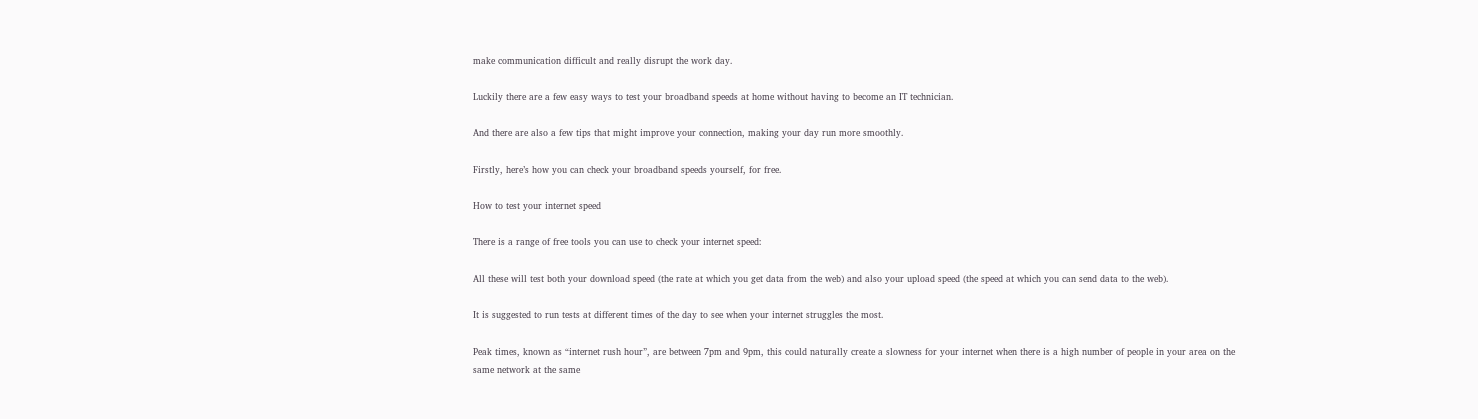make communication difficult and really disrupt the work day.

Luckily there are a few easy ways to test your broadband speeds at home without having to become an IT technician.

And there are also a few tips that might improve your connection, making your day run more smoothly.

Firstly, here’s how you can check your broadband speeds yourself, for free.

How to test your internet speed

There is a range of free tools you can use to check your internet speed:

All these will test both your download speed (the rate at which you get data from the web) and also your upload speed (the speed at which you can send data to the web).

It is suggested to run tests at different times of the day to see when your internet struggles the most.

Peak times, known as “internet rush hour”, are between 7pm and 9pm, this could naturally create a slowness for your internet when there is a high number of people in your area on the same network at the same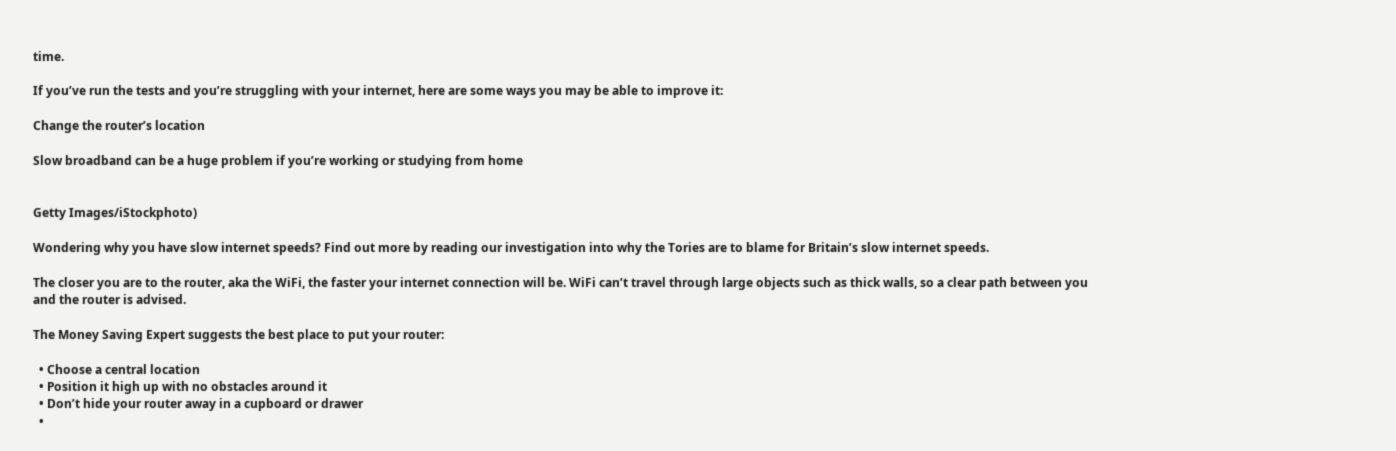time.

If you’ve run the tests and you’re struggling with your internet, here are some ways you may be able to improve it:

Change the router’s location

Slow broadband can be a huge problem if you’re working or studying from home


Getty Images/iStockphoto)

Wondering why you have slow internet speeds? Find out more by reading our investigation into why the Tories are to blame for Britain’s slow internet speeds.

The closer you are to the router, aka the WiFi, the faster your internet connection will be. WiFi can’t travel through large objects such as thick walls, so a clear path between you and the router is advised.

The Money Saving Expert suggests the best place to put your router:

  • Choose a central location
  • Position it high up with no obstacles around it
  • Don’t hide your router away in a cupboard or drawer
  •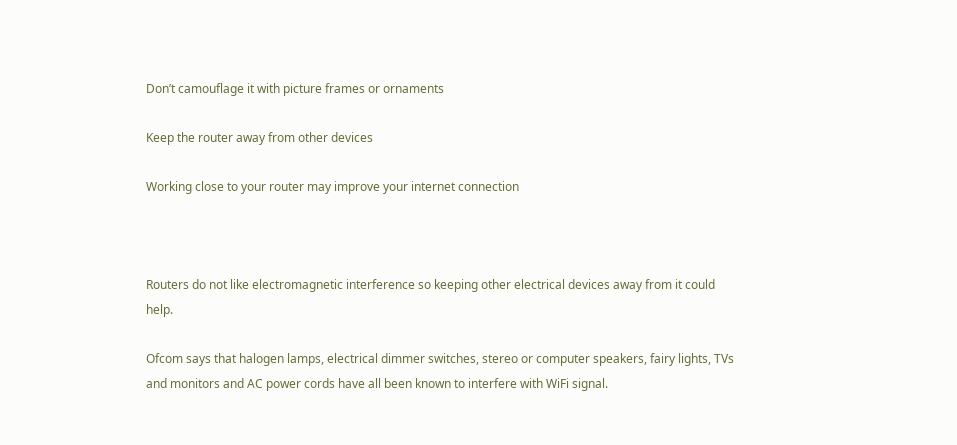Don’t camouflage it with picture frames or ornaments

Keep the router away from other devices

Working close to your router may improve your internet connection



Routers do not like electromagnetic interference so keeping other electrical devices away from it could help.

Ofcom says that halogen lamps, electrical dimmer switches, stereo or computer speakers, fairy lights, TVs and monitors and AC power cords have all been known to interfere with WiFi signal.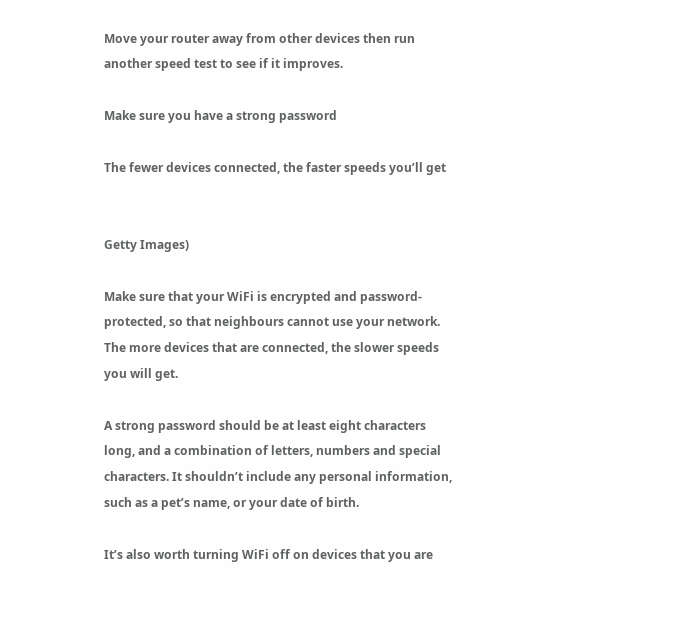Move your router away from other devices then run another speed test to see if it improves.

Make sure you have a strong password

The fewer devices connected, the faster speeds you’ll get


Getty Images)

Make sure that your WiFi is encrypted and password-protected, so that neighbours cannot use your network. The more devices that are connected, the slower speeds you will get.

A strong password should be at least eight characters long, and a combination of letters, numbers and special characters. It shouldn’t include any personal information, such as a pet’s name, or your date of birth.

It’s also worth turning WiFi off on devices that you are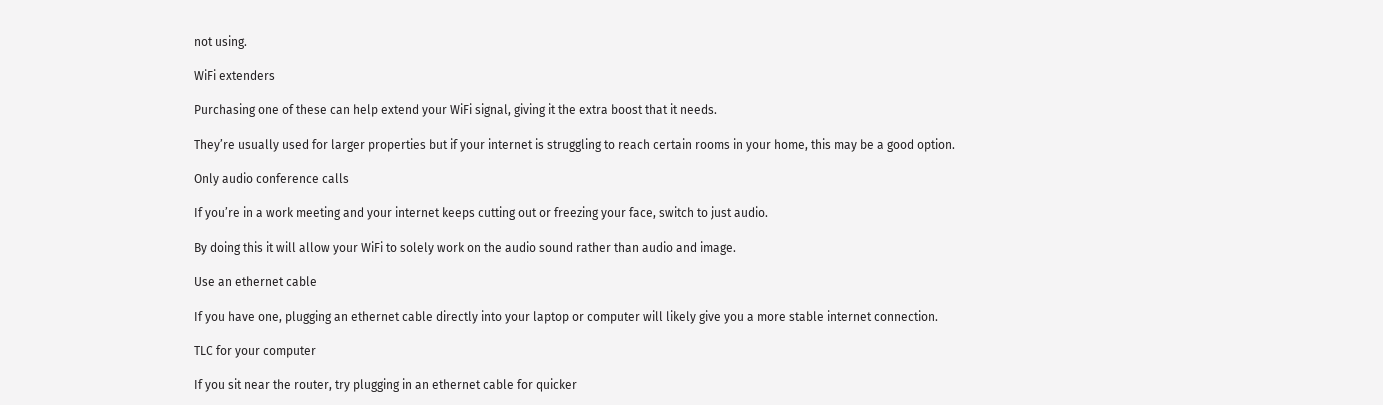not using.

WiFi extenders

Purchasing one of these can help extend your WiFi signal, giving it the extra boost that it needs.

They’re usually used for larger properties but if your internet is struggling to reach certain rooms in your home, this may be a good option.

Only audio conference calls

If you’re in a work meeting and your internet keeps cutting out or freezing your face, switch to just audio.

By doing this it will allow your WiFi to solely work on the audio sound rather than audio and image.

Use an ethernet cable

If you have one, plugging an ethernet cable directly into your laptop or computer will likely give you a more stable internet connection.

TLC for your computer

If you sit near the router, try plugging in an ethernet cable for quicker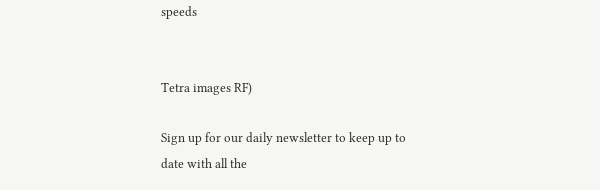speeds


Tetra images RF)

Sign up for our daily newsletter to keep up to date with all the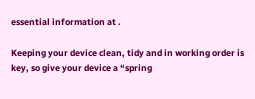essential information at .

Keeping your device clean, tidy and in working order is key, so give your device a “spring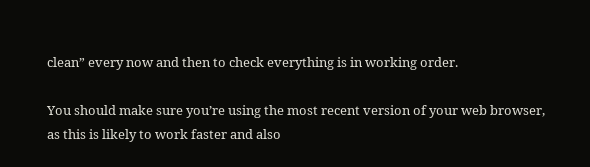clean” every now and then to check everything is in working order.

You should make sure you’re using the most recent version of your web browser, as this is likely to work faster and also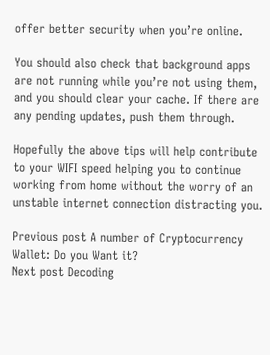offer better security when you’re online.

You should also check that background apps are not running while you’re not using them, and you should clear your cache. If there are any pending updates, push them through.

Hopefully the above tips will help contribute to your WIFI speed helping you to continue working from home without the worry of an unstable internet connection distracting you.

Previous post A number of Cryptocurrency Wallet: Do you Want it?
Next post Decoding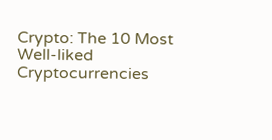Crypto: The 10 Most Well-liked Cryptocurrencies